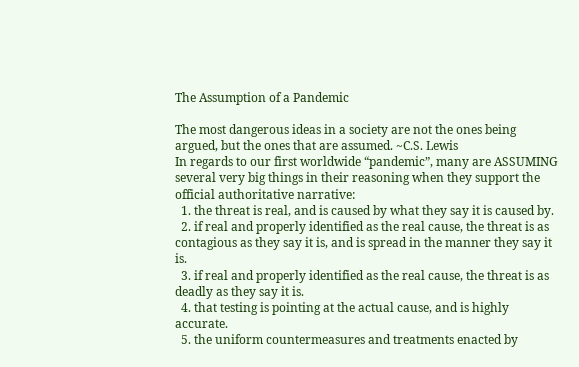The Assumption of a Pandemic

The most dangerous ideas in a society are not the ones being argued, but the ones that are assumed. ~C.S. Lewis
In regards to our first worldwide “pandemic”, many are ASSUMING several very big things in their reasoning when they support the official authoritative narrative:
  1. the threat is real, and is caused by what they say it is caused by.
  2. if real and properly identified as the real cause, the threat is as contagious as they say it is, and is spread in the manner they say it is.
  3. if real and properly identified as the real cause, the threat is as deadly as they say it is.
  4. that testing is pointing at the actual cause, and is highly accurate.
  5. the uniform countermeasures and treatments enacted by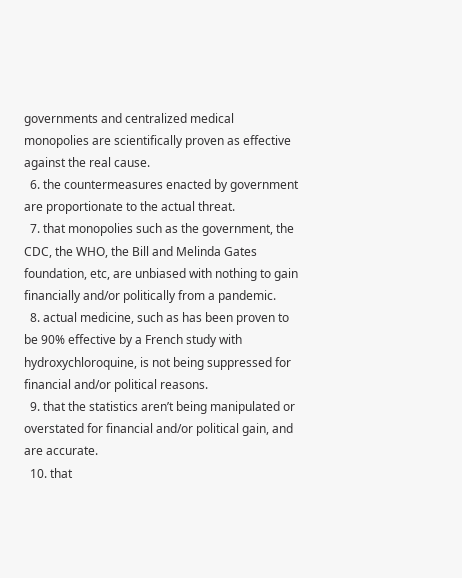governments and centralized medical monopolies are scientifically proven as effective against the real cause.
  6. the countermeasures enacted by government are proportionate to the actual threat.
  7. that monopolies such as the government, the CDC, the WHO, the Bill and Melinda Gates foundation, etc, are unbiased with nothing to gain financially and/or politically from a pandemic.
  8. actual medicine, such as has been proven to be 90% effective by a French study with hydroxychloroquine, is not being suppressed for financial and/or political reasons.
  9. that the statistics aren’t being manipulated or overstated for financial and/or political gain, and are accurate.
  10. that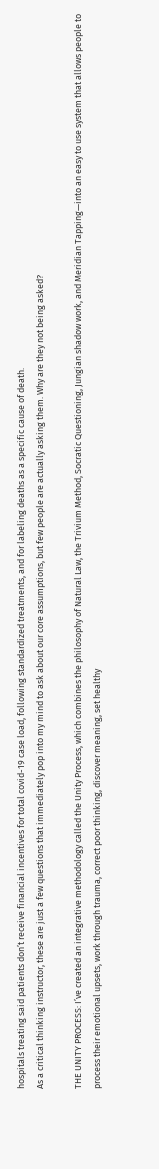hospitals treating said patients don’t receive financial incentives for total covid-19 case load, following standardized treatments, and for labeling deaths as a specific cause of death.
As a critical thinking instructor, these are just a few questions that immediately pop into my mind to ask about our core assumptions, but few people are actually asking them. Why are they not being asked?

THE UNITY PROCESS: I’ve created an integrative methodology called the Unity Process, which combines the philosophy of Natural Law, the Trivium Method, Socratic Questioning, Jungian shadow work, and Meridian Tapping—into an easy to use system that allows people to process their emotional upsets, work through trauma, correct poor thinking, discover meaning, set healthy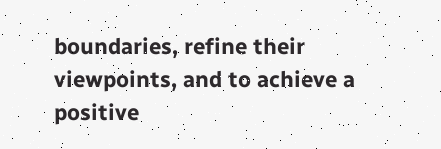boundaries, refine their viewpoints, and to achieve a positive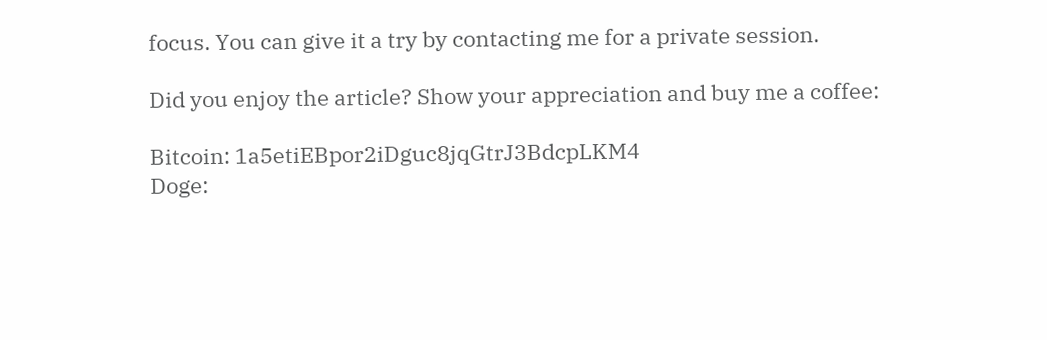focus. You can give it a try by contacting me for a private session.

Did you enjoy the article? Show your appreciation and buy me a coffee:

Bitcoin: 1a5etiEBpor2iDguc8jqGtrJ3BdcpLKM4
Doge: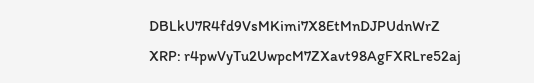DBLkU7R4fd9VsMKimi7X8EtMnDJPUdnWrZ
XRP: r4pwVyTu2UwpcM7ZXavt98AgFXRLre52aj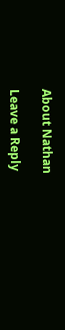About Nathan

Leave a Reply